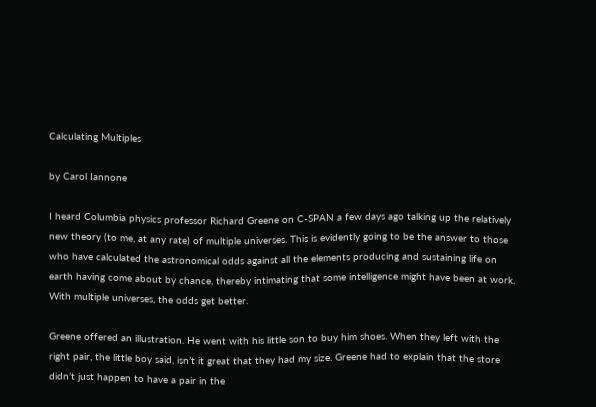Calculating Multiples

by Carol Iannone

I heard Columbia physics professor Richard Greene on C-SPAN a few days ago talking up the relatively new theory (to me, at any rate) of multiple universes. This is evidently going to be the answer to those who have calculated the astronomical odds against all the elements producing and sustaining life on earth having come about by chance, thereby intimating that some intelligence might have been at work. With multiple universes, the odds get better.

Greene offered an illustration. He went with his little son to buy him shoes. When they left with the right pair, the little boy said, isn’t it great that they had my size. Greene had to explain that the store didn’t just happen to have a pair in the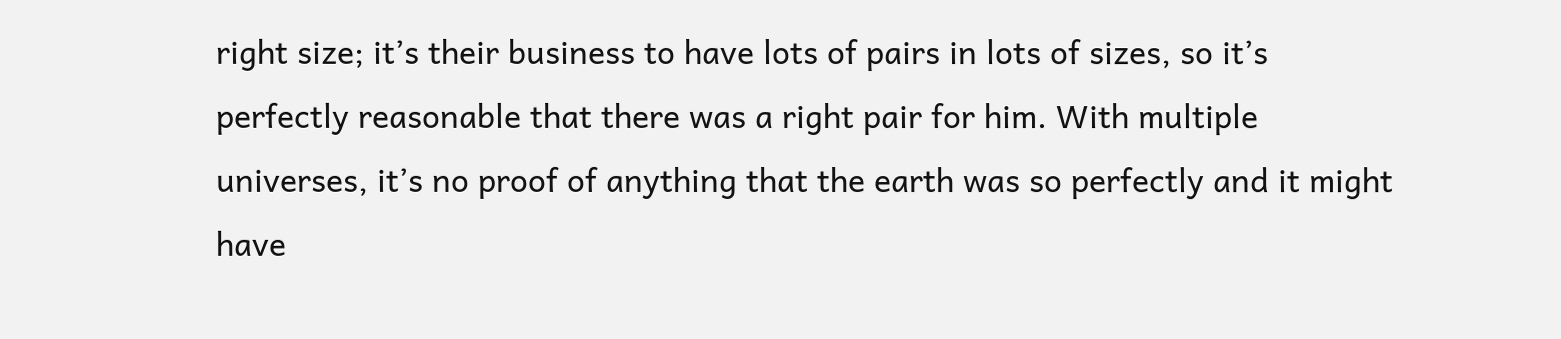right size; it’s their business to have lots of pairs in lots of sizes, so it’s perfectly reasonable that there was a right pair for him. With multiple universes, it’s no proof of anything that the earth was so perfectly and it might have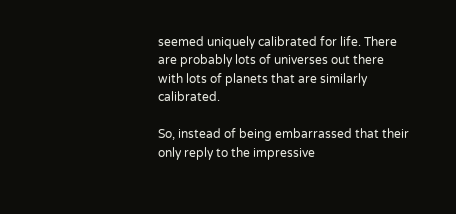seemed uniquely calibrated for life. There are probably lots of universes out there with lots of planets that are similarly calibrated.

So, instead of being embarrassed that their only reply to the impressive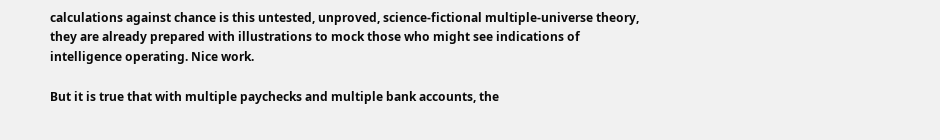calculations against chance is this untested, unproved, science-fictional multiple-universe theory, they are already prepared with illustrations to mock those who might see indications of intelligence operating. Nice work.

But it is true that with multiple paychecks and multiple bank accounts, the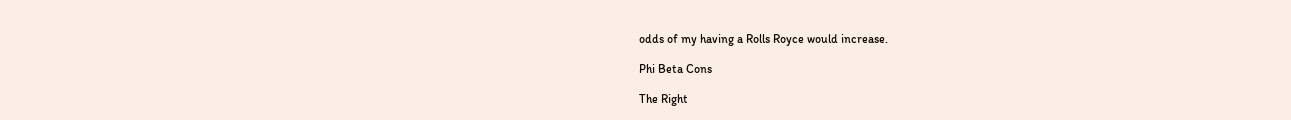odds of my having a Rolls Royce would increase.

Phi Beta Cons

The Right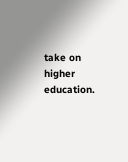take on higher education.